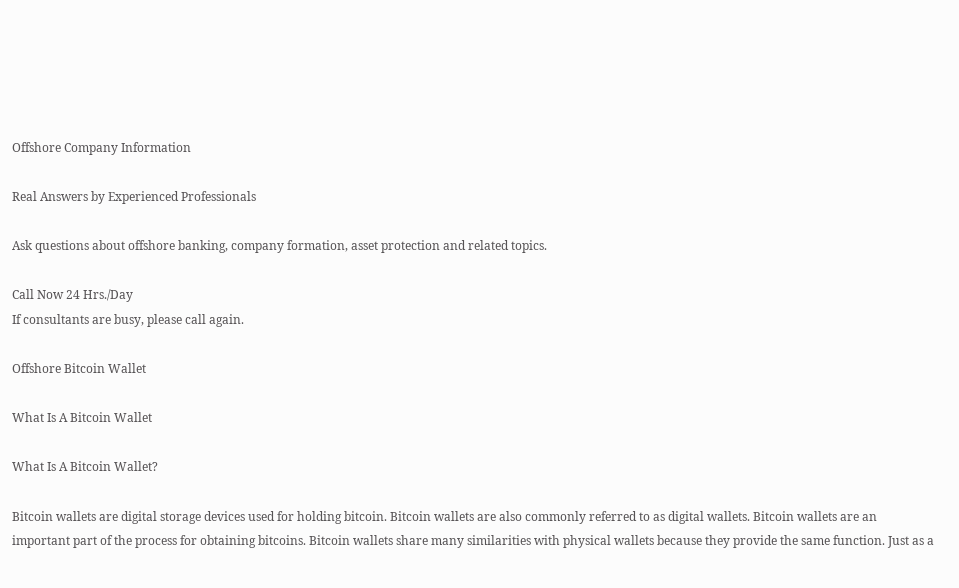Offshore Company Information

Real Answers by Experienced Professionals

Ask questions about offshore banking, company formation, asset protection and related topics.

Call Now 24 Hrs./Day
If consultants are busy, please call again.

Offshore Bitcoin Wallet

What Is A Bitcoin Wallet

What Is A Bitcoin Wallet?

Bitcoin wallets are digital storage devices used for holding bitcoin. Bitcoin wallets are also commonly referred to as digital wallets. Bitcoin wallets are an important part of the process for obtaining bitcoins. Bitcoin wallets share many similarities with physical wallets because they provide the same function. Just as a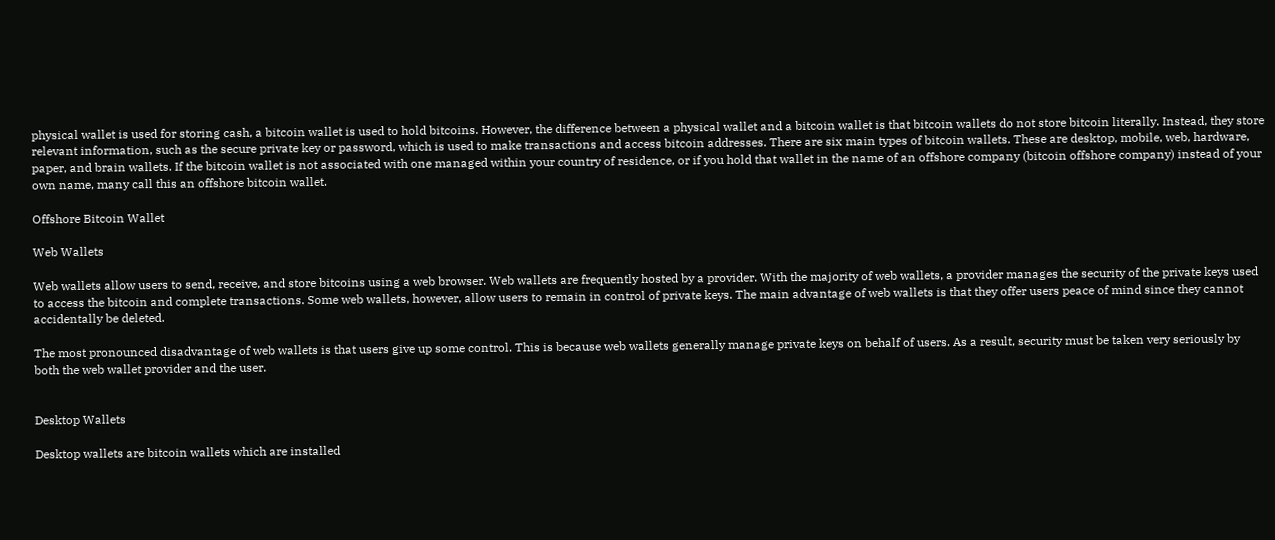physical wallet is used for storing cash, a bitcoin wallet is used to hold bitcoins. However, the difference between a physical wallet and a bitcoin wallet is that bitcoin wallets do not store bitcoin literally. Instead, they store relevant information, such as the secure private key or password, which is used to make transactions and access bitcoin addresses. There are six main types of bitcoin wallets. These are desktop, mobile, web, hardware, paper, and brain wallets. If the bitcoin wallet is not associated with one managed within your country of residence, or if you hold that wallet in the name of an offshore company (bitcoin offshore company) instead of your own name, many call this an offshore bitcoin wallet.

Offshore Bitcoin Wallet

Web Wallets

Web wallets allow users to send, receive, and store bitcoins using a web browser. Web wallets are frequently hosted by a provider. With the majority of web wallets, a provider manages the security of the private keys used to access the bitcoin and complete transactions. Some web wallets, however, allow users to remain in control of private keys. The main advantage of web wallets is that they offer users peace of mind since they cannot accidentally be deleted.

The most pronounced disadvantage of web wallets is that users give up some control. This is because web wallets generally manage private keys on behalf of users. As a result, security must be taken very seriously by both the web wallet provider and the user.


Desktop Wallets

Desktop wallets are bitcoin wallets which are installed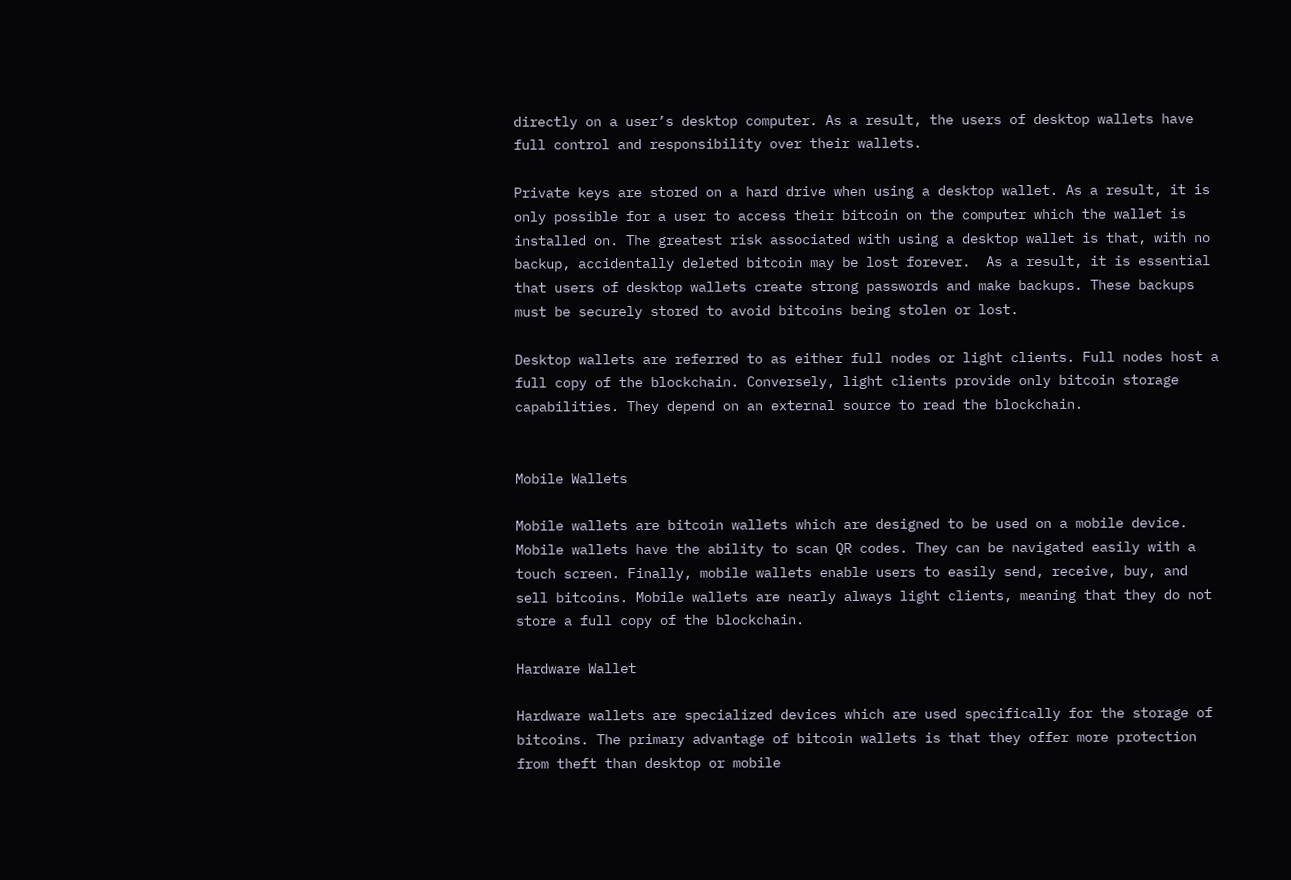directly on a user’s desktop computer. As a result, the users of desktop wallets have full control and responsibility over their wallets.

Private keys are stored on a hard drive when using a desktop wallet. As a result, it is only possible for a user to access their bitcoin on the computer which the wallet is installed on. The greatest risk associated with using a desktop wallet is that, with no backup, accidentally deleted bitcoin may be lost forever.  As a result, it is essential that users of desktop wallets create strong passwords and make backups. These backups must be securely stored to avoid bitcoins being stolen or lost.

Desktop wallets are referred to as either full nodes or light clients. Full nodes host a full copy of the blockchain. Conversely, light clients provide only bitcoin storage capabilities. They depend on an external source to read the blockchain.


Mobile Wallets

Mobile wallets are bitcoin wallets which are designed to be used on a mobile device. Mobile wallets have the ability to scan QR codes. They can be navigated easily with a touch screen. Finally, mobile wallets enable users to easily send, receive, buy, and sell bitcoins. Mobile wallets are nearly always light clients, meaning that they do not store a full copy of the blockchain.

Hardware Wallet

Hardware wallets are specialized devices which are used specifically for the storage of bitcoins. The primary advantage of bitcoin wallets is that they offer more protection from theft than desktop or mobile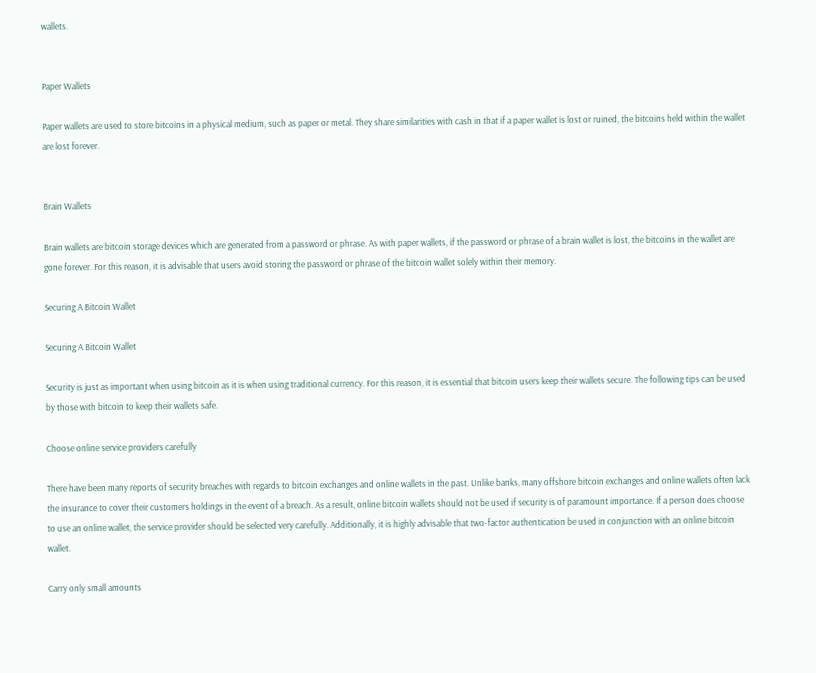wallets.


Paper Wallets

Paper wallets are used to store bitcoins in a physical medium, such as paper or metal. They share similarities with cash in that if a paper wallet is lost or ruined, the bitcoins held within the wallet are lost forever.


Brain Wallets

Brain wallets are bitcoin storage devices which are generated from a password or phrase. As with paper wallets, if the password or phrase of a brain wallet is lost, the bitcoins in the wallet are gone forever. For this reason, it is advisable that users avoid storing the password or phrase of the bitcoin wallet solely within their memory.

Securing A Bitcoin Wallet

Securing A Bitcoin Wallet

Security is just as important when using bitcoin as it is when using traditional currency. For this reason, it is essential that bitcoin users keep their wallets secure. The following tips can be used by those with bitcoin to keep their wallets safe.

Choose online service providers carefully

There have been many reports of security breaches with regards to bitcoin exchanges and online wallets in the past. Unlike banks, many offshore bitcoin exchanges and online wallets often lack the insurance to cover their customers holdings in the event of a breach. As a result, online bitcoin wallets should not be used if security is of paramount importance. If a person does choose to use an online wallet, the service provider should be selected very carefully. Additionally, it is highly advisable that two-factor authentication be used in conjunction with an online bitcoin wallet.

Carry only small amounts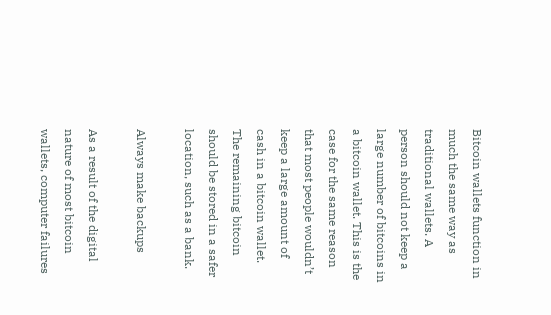Bitcoin wallets function in much the same way as traditional wallets. A person should not keep a large number of bitcoins in a bitcoin wallet. This is the case for the same reason that most people wouldn’t keep a large amount of cash in a bitcoin wallet. The remaining bitcoin should be stored in a safer location, such as a bank.

Always make backups

As a result of the digital nature of most bitcoin wallets, computer failures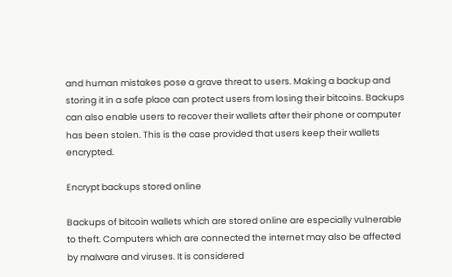and human mistakes pose a grave threat to users. Making a backup and storing it in a safe place can protect users from losing their bitcoins. Backups can also enable users to recover their wallets after their phone or computer has been stolen. This is the case provided that users keep their wallets encrypted.

Encrypt backups stored online

Backups of bitcoin wallets which are stored online are especially vulnerable to theft. Computers which are connected the internet may also be affected by malware and viruses. It is considered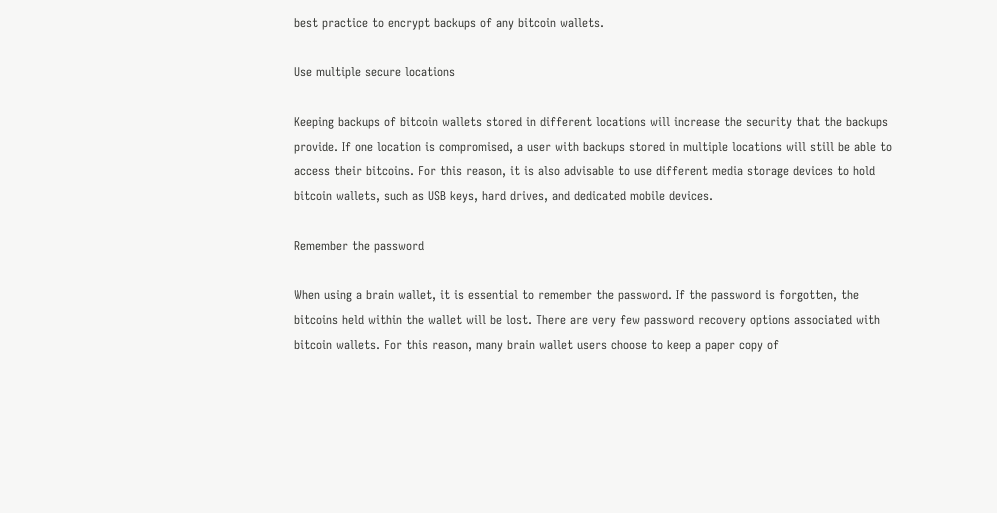best practice to encrypt backups of any bitcoin wallets.

Use multiple secure locations

Keeping backups of bitcoin wallets stored in different locations will increase the security that the backups provide. If one location is compromised, a user with backups stored in multiple locations will still be able to access their bitcoins. For this reason, it is also advisable to use different media storage devices to hold bitcoin wallets, such as USB keys, hard drives, and dedicated mobile devices.

Remember the password

When using a brain wallet, it is essential to remember the password. If the password is forgotten, the bitcoins held within the wallet will be lost. There are very few password recovery options associated with bitcoin wallets. For this reason, many brain wallet users choose to keep a paper copy of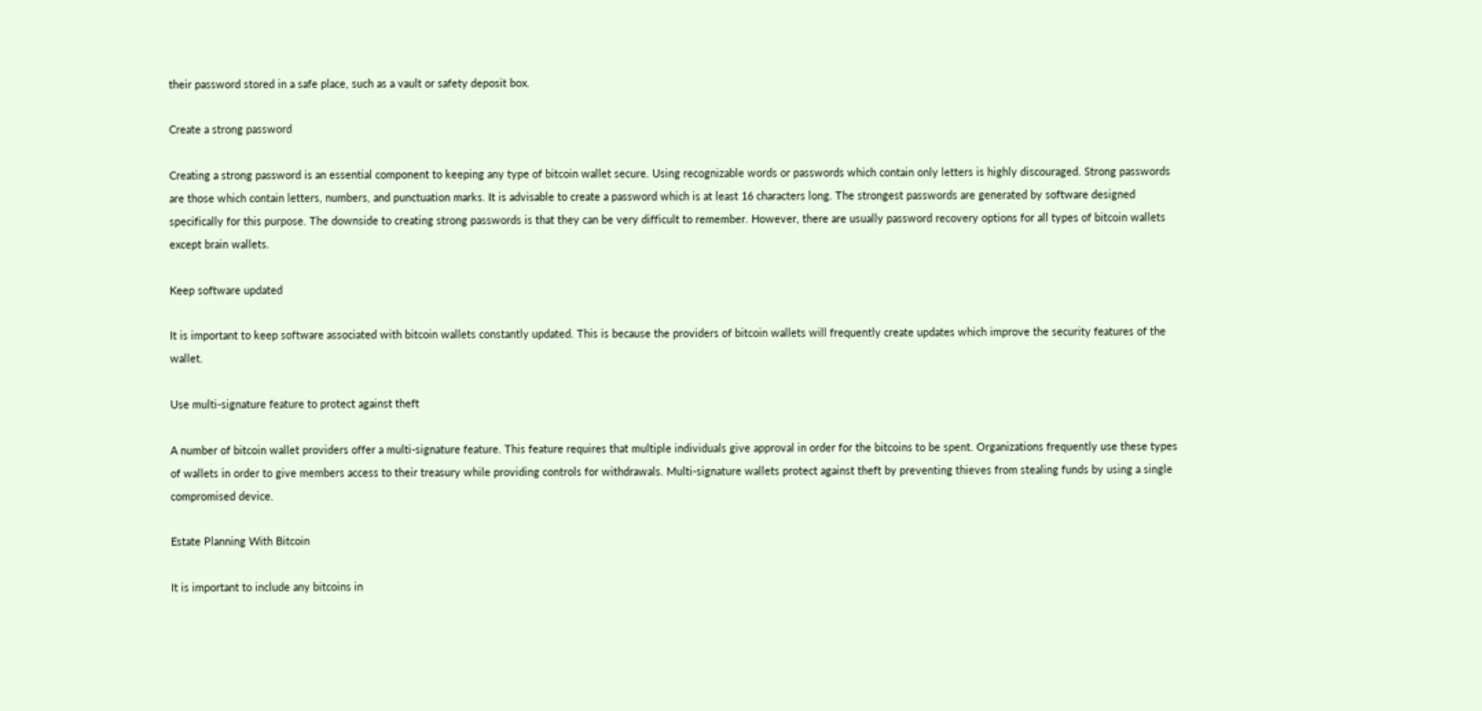their password stored in a safe place, such as a vault or safety deposit box.

Create a strong password

Creating a strong password is an essential component to keeping any type of bitcoin wallet secure. Using recognizable words or passwords which contain only letters is highly discouraged. Strong passwords are those which contain letters, numbers, and punctuation marks. It is advisable to create a password which is at least 16 characters long. The strongest passwords are generated by software designed specifically for this purpose. The downside to creating strong passwords is that they can be very difficult to remember. However, there are usually password recovery options for all types of bitcoin wallets except brain wallets.

Keep software updated

It is important to keep software associated with bitcoin wallets constantly updated. This is because the providers of bitcoin wallets will frequently create updates which improve the security features of the wallet.

Use multi-signature feature to protect against theft

A number of bitcoin wallet providers offer a multi-signature feature. This feature requires that multiple individuals give approval in order for the bitcoins to be spent. Organizations frequently use these types of wallets in order to give members access to their treasury while providing controls for withdrawals. Multi-signature wallets protect against theft by preventing thieves from stealing funds by using a single compromised device.

Estate Planning With Bitcoin

It is important to include any bitcoins in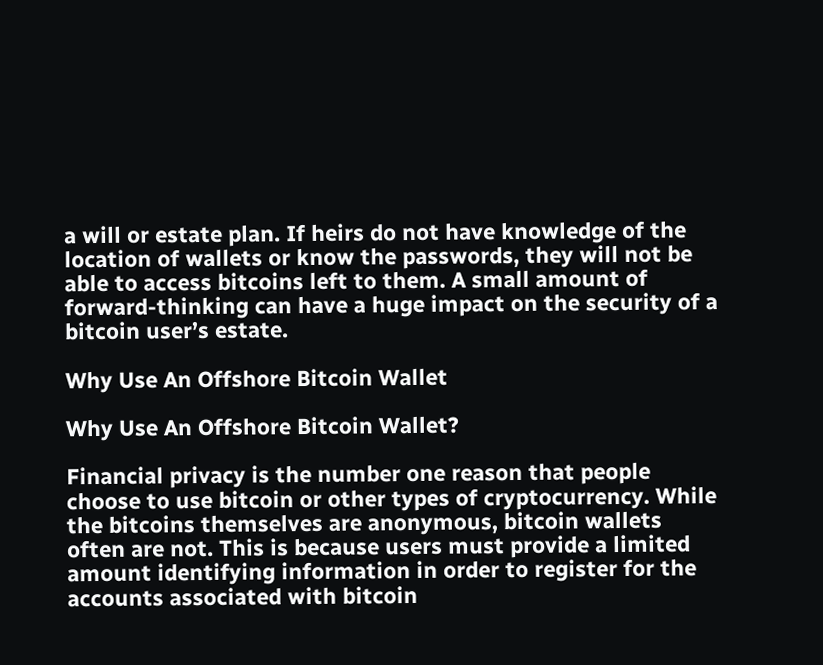a will or estate plan. If heirs do not have knowledge of the location of wallets or know the passwords, they will not be able to access bitcoins left to them. A small amount of forward-thinking can have a huge impact on the security of a bitcoin user’s estate.

Why Use An Offshore Bitcoin Wallet

Why Use An Offshore Bitcoin Wallet?

Financial privacy is the number one reason that people choose to use bitcoin or other types of cryptocurrency. While the bitcoins themselves are anonymous, bitcoin wallets often are not. This is because users must provide a limited amount identifying information in order to register for the accounts associated with bitcoin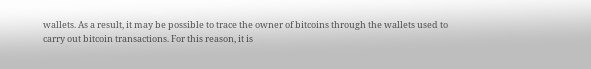wallets. As a result, it may be possible to trace the owner of bitcoins through the wallets used to carry out bitcoin transactions. For this reason, it is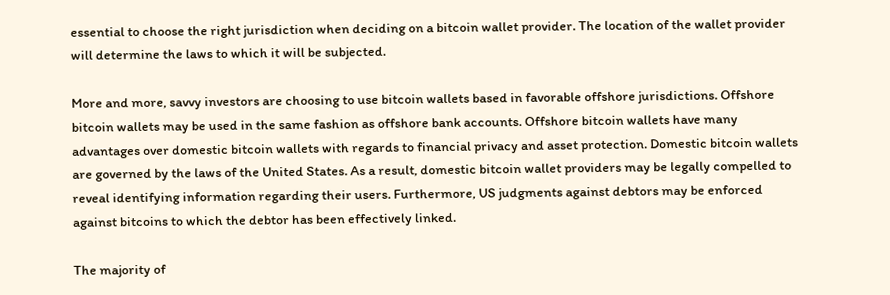essential to choose the right jurisdiction when deciding on a bitcoin wallet provider. The location of the wallet provider will determine the laws to which it will be subjected.

More and more, savvy investors are choosing to use bitcoin wallets based in favorable offshore jurisdictions. Offshore bitcoin wallets may be used in the same fashion as offshore bank accounts. Offshore bitcoin wallets have many advantages over domestic bitcoin wallets with regards to financial privacy and asset protection. Domestic bitcoin wallets are governed by the laws of the United States. As a result, domestic bitcoin wallet providers may be legally compelled to reveal identifying information regarding their users. Furthermore, US judgments against debtors may be enforced against bitcoins to which the debtor has been effectively linked.

The majority of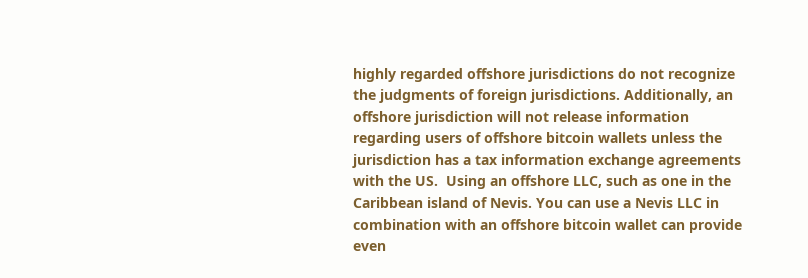highly regarded offshore jurisdictions do not recognize the judgments of foreign jurisdictions. Additionally, an offshore jurisdiction will not release information regarding users of offshore bitcoin wallets unless the jurisdiction has a tax information exchange agreements with the US.  Using an offshore LLC, such as one in the Caribbean island of Nevis. You can use a Nevis LLC in combination with an offshore bitcoin wallet can provide even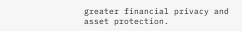greater financial privacy and asset protection.